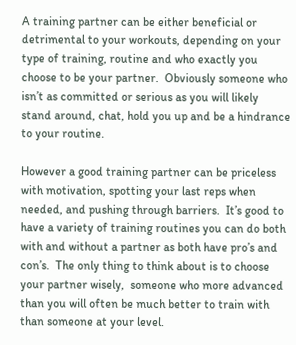A training partner can be either beneficial or detrimental to your workouts, depending on your type of training, routine and who exactly you choose to be your partner.  Obviously someone who isn’t as committed or serious as you will likely stand around, chat, hold you up and be a hindrance to your routine.

However a good training partner can be priceless with motivation, spotting your last reps when needed, and pushing through barriers.  It’s good to have a variety of training routines you can do both with and without a partner as both have pro’s and con’s.  The only thing to think about is to choose your partner wisely,  someone who more advanced than you will often be much better to train with than someone at your level.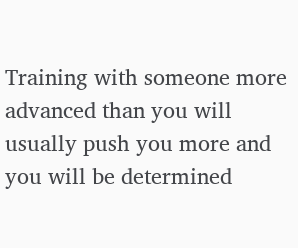Training with someone more advanced than you will usually push you more and you will be determined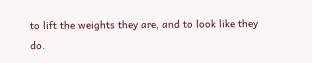to lift the weights they are, and to look like they do.